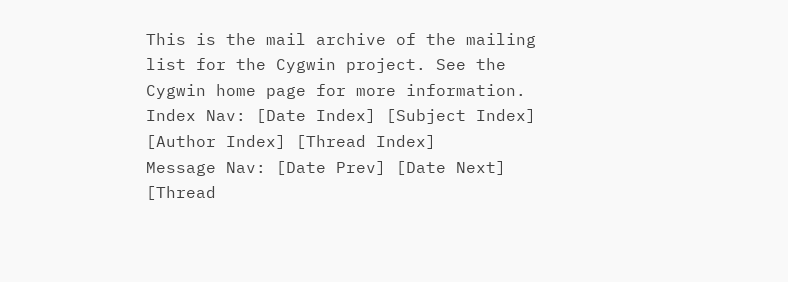This is the mail archive of the mailing list for the Cygwin project. See the Cygwin home page for more information.
Index Nav: [Date Index] [Subject Index] [Author Index] [Thread Index]
Message Nav: [Date Prev] [Date Next] [Thread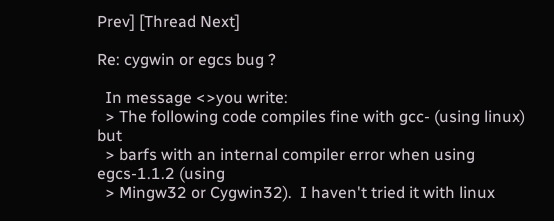Prev] [Thread Next]

Re: cygwin or egcs bug ?

  In message <>you write:
  > The following code compiles fine with gcc- (using linux) but
  > barfs with an internal compiler error when using egcs-1.1.2 (using
  > Mingw32 or Cygwin32).  I haven't tried it with linux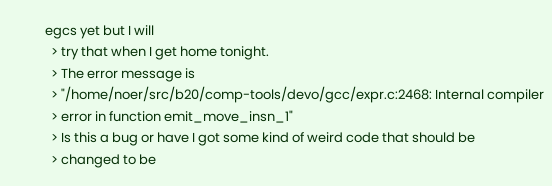egcs yet but I will
  > try that when I get home tonight.
  > The error message is
  > "/home/noer/src/b20/comp-tools/devo/gcc/expr.c:2468: Internal compiler
  > error in function emit_move_insn_1"
  > Is this a bug or have I got some kind of weird code that should be
  > changed to be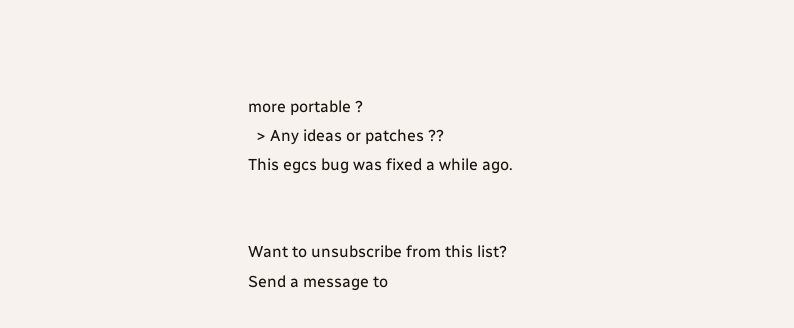more portable ?
  > Any ideas or patches ??
This egcs bug was fixed a while ago.


Want to unsubscribe from this list?
Send a message to